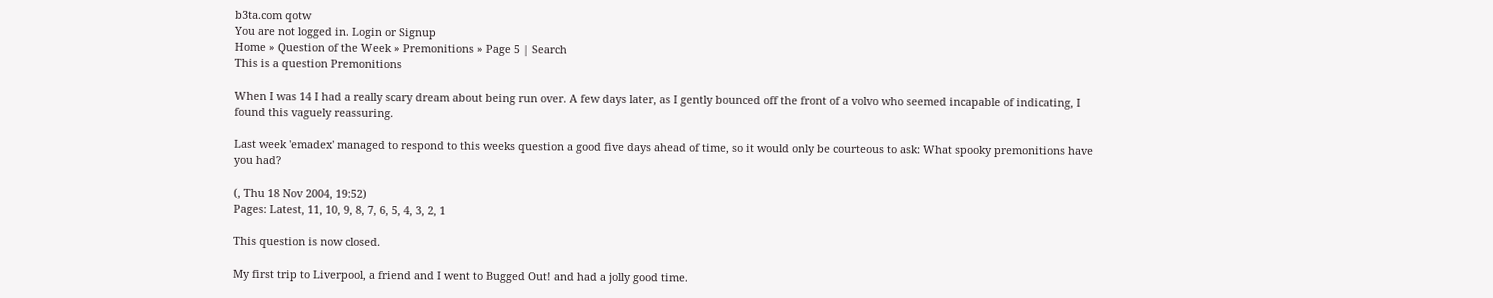b3ta.com qotw
You are not logged in. Login or Signup
Home » Question of the Week » Premonitions » Page 5 | Search
This is a question Premonitions

When I was 14 I had a really scary dream about being run over. A few days later, as I gently bounced off the front of a volvo who seemed incapable of indicating, I found this vaguely reassuring.

Last week 'emadex' managed to respond to this weeks question a good five days ahead of time, so it would only be courteous to ask: What spooky premonitions have you had?

(, Thu 18 Nov 2004, 19:52)
Pages: Latest, 11, 10, 9, 8, 7, 6, 5, 4, 3, 2, 1

This question is now closed.

My first trip to Liverpool, a friend and I went to Bugged Out! and had a jolly good time.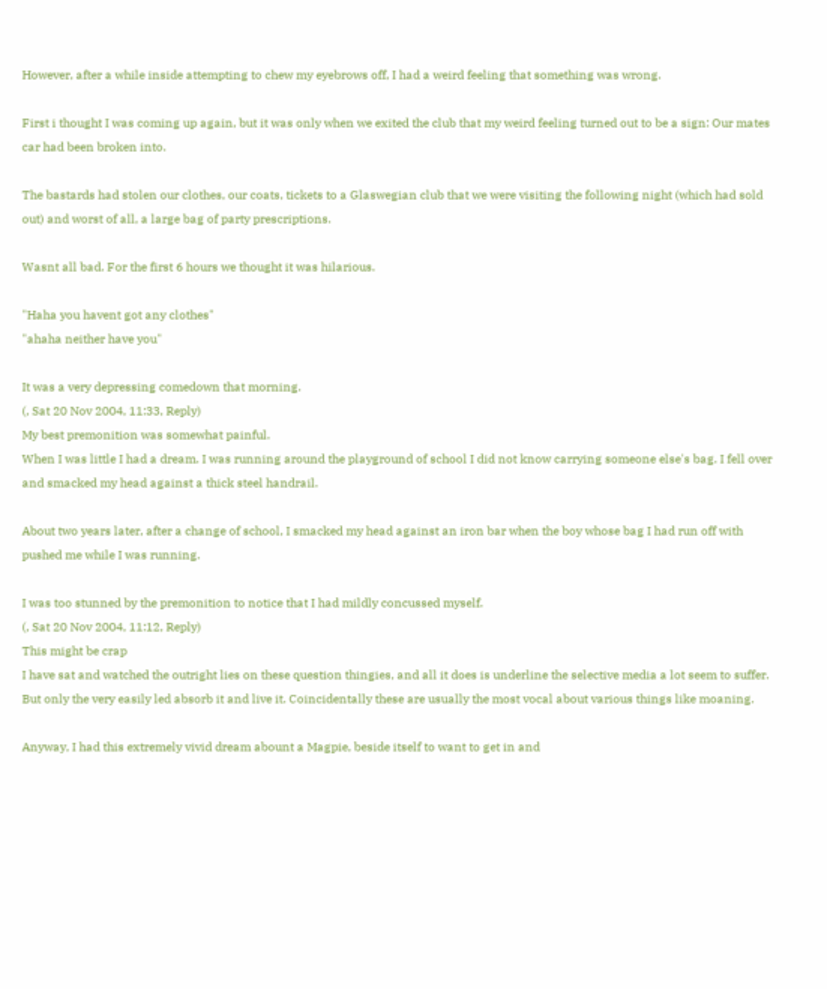However, after a while inside attempting to chew my eyebrows off, I had a weird feeling that something was wrong.

First i thought I was coming up again, but it was only when we exited the club that my weird feeling turned out to be a sign: Our mates car had been broken into.

The bastards had stolen our clothes, our coats, tickets to a Glaswegian club that we were visiting the following night (which had sold out) and worst of all, a large bag of party prescriptions.

Wasnt all bad. For the first 6 hours we thought it was hilarious.

"Haha you havent got any clothes"
"ahaha neither have you"

It was a very depressing comedown that morning.
(, Sat 20 Nov 2004, 11:33, Reply)
My best premonition was somewhat painful.
When I was little I had a dream. I was running around the playground of school I did not know carrying someone else's bag. I fell over and smacked my head against a thick steel handrail.

About two years later, after a change of school, I smacked my head against an iron bar when the boy whose bag I had run off with pushed me while I was running.

I was too stunned by the premonition to notice that I had mildly concussed myself.
(, Sat 20 Nov 2004, 11:12, Reply)
This might be crap
I have sat and watched the outright lies on these question thingies, and all it does is underline the selective media a lot seem to suffer. But only the very easily led absorb it and live it. Coincidentally these are usually the most vocal about various things like moaning.

Anyway, I had this extremely vivid dream abount a Magpie, beside itself to want to get in and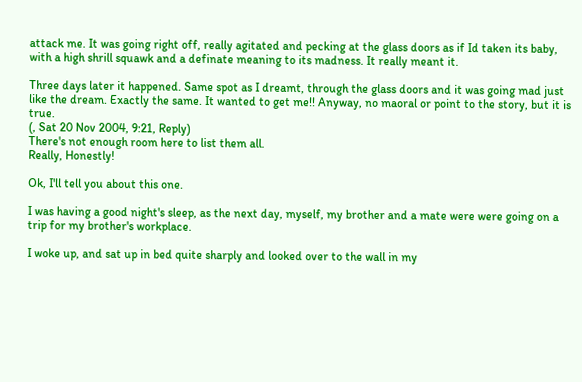attack me. It was going right off, really agitated and pecking at the glass doors as if Id taken its baby, with a high shrill squawk and a definate meaning to its madness. It really meant it.

Three days later it happened. Same spot as I dreamt, through the glass doors and it was going mad just like the dream. Exactly the same. It wanted to get me!! Anyway, no maoral or point to the story, but it is true.
(, Sat 20 Nov 2004, 9:21, Reply)
There's not enough room here to list them all.
Really, Honestly!

Ok, I'll tell you about this one.

I was having a good night's sleep, as the next day, myself, my brother and a mate were were going on a trip for my brother's workplace.

I woke up, and sat up in bed quite sharply and looked over to the wall in my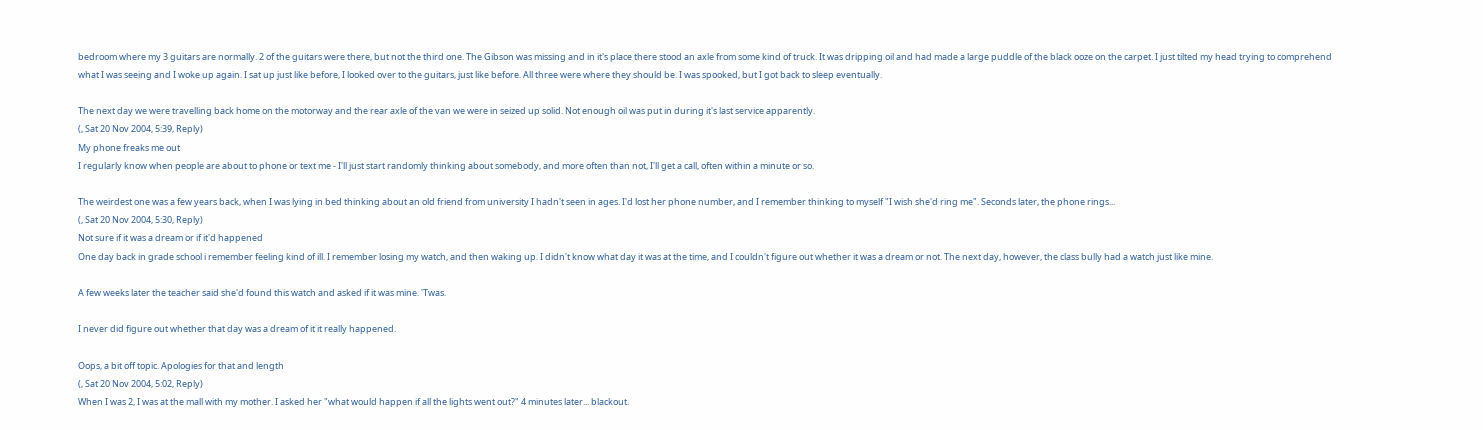bedroom where my 3 guitars are normally. 2 of the guitars were there, but not the third one. The Gibson was missing and in it's place there stood an axle from some kind of truck. It was dripping oil and had made a large puddle of the black ooze on the carpet. I just tilted my head trying to comprehend what I was seeing and I woke up again. I sat up just like before, I looked over to the guitars, just like before. All three were where they should be. I was spooked, but I got back to sleep eventually.

The next day we were travelling back home on the motorway and the rear axle of the van we were in seized up solid. Not enough oil was put in during it's last service apparently.
(, Sat 20 Nov 2004, 5:39, Reply)
My phone freaks me out
I regularly know when people are about to phone or text me - I'll just start randomly thinking about somebody, and more often than not, I'll get a call, often within a minute or so.

The weirdest one was a few years back, when I was lying in bed thinking about an old friend from university I hadn't seen in ages. I'd lost her phone number, and I remember thinking to myself "I wish she'd ring me". Seconds later, the phone rings...
(, Sat 20 Nov 2004, 5:30, Reply)
Not sure if it was a dream or if it'd happened
One day back in grade school i remember feeling kind of ill. I remember losing my watch, and then waking up. I didn't know what day it was at the time, and I couldn't figure out whether it was a dream or not. The next day, however, the class bully had a watch just like mine.

A few weeks later the teacher said she'd found this watch and asked if it was mine. 'Twas.

I never did figure out whether that day was a dream of it it really happened.

Oops, a bit off topic. Apologies for that and length
(, Sat 20 Nov 2004, 5:02, Reply)
When I was 2, I was at the mall with my mother. I asked her "what would happen if all the lights went out?" 4 minutes later... blackout.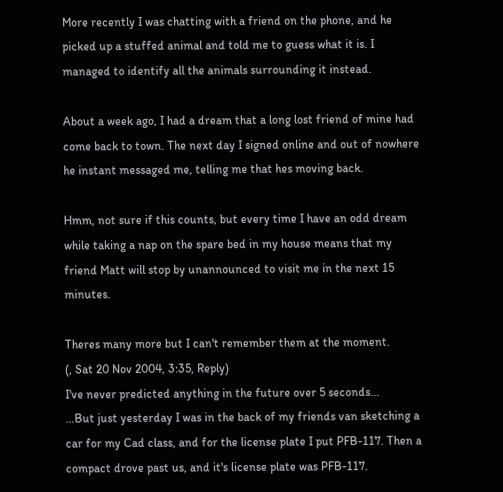More recently I was chatting with a friend on the phone, and he picked up a stuffed animal and told me to guess what it is. I managed to identify all the animals surrounding it instead.

About a week ago, I had a dream that a long lost friend of mine had come back to town. The next day I signed online and out of nowhere he instant messaged me, telling me that hes moving back.

Hmm, not sure if this counts, but every time I have an odd dream while taking a nap on the spare bed in my house means that my friend Matt will stop by unannounced to visit me in the next 15 minutes.

Theres many more but I can't remember them at the moment.
(, Sat 20 Nov 2004, 3:35, Reply)
I've never predicted anything in the future over 5 seconds...
...But just yesterday I was in the back of my friends van sketching a car for my Cad class, and for the license plate I put PFB-117. Then a compact drove past us, and it's license plate was PFB-117.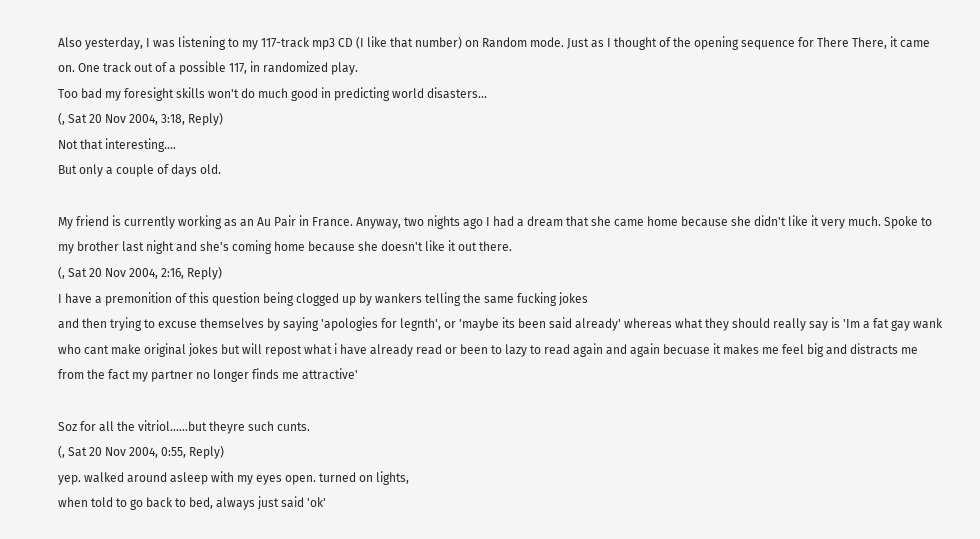Also yesterday, I was listening to my 117-track mp3 CD (I like that number) on Random mode. Just as I thought of the opening sequence for There There, it came on. One track out of a possible 117, in randomized play.
Too bad my foresight skills won't do much good in predicting world disasters...
(, Sat 20 Nov 2004, 3:18, Reply)
Not that interesting....
But only a couple of days old.

My friend is currently working as an Au Pair in France. Anyway, two nights ago I had a dream that she came home because she didn't like it very much. Spoke to my brother last night and she's coming home because she doesn't like it out there.
(, Sat 20 Nov 2004, 2:16, Reply)
I have a premonition of this question being clogged up by wankers telling the same fucking jokes
and then trying to excuse themselves by saying 'apologies for legnth', or 'maybe its been said already' whereas what they should really say is 'Im a fat gay wank who cant make original jokes but will repost what i have already read or been to lazy to read again and again becuase it makes me feel big and distracts me from the fact my partner no longer finds me attractive'

Soz for all the vitriol......but theyre such cunts.
(, Sat 20 Nov 2004, 0:55, Reply)
yep. walked around asleep with my eyes open. turned on lights,
when told to go back to bed, always just said 'ok'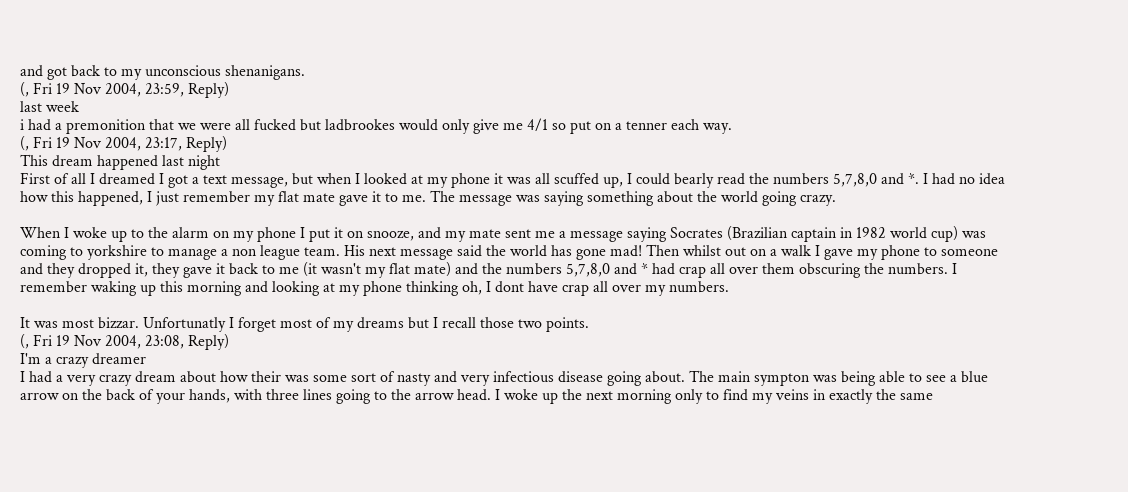and got back to my unconscious shenanigans.
(, Fri 19 Nov 2004, 23:59, Reply)
last week
i had a premonition that we were all fucked but ladbrookes would only give me 4/1 so put on a tenner each way.
(, Fri 19 Nov 2004, 23:17, Reply)
This dream happened last night
First of all I dreamed I got a text message, but when I looked at my phone it was all scuffed up, I could bearly read the numbers 5,7,8,0 and *. I had no idea how this happened, I just remember my flat mate gave it to me. The message was saying something about the world going crazy.

When I woke up to the alarm on my phone I put it on snooze, and my mate sent me a message saying Socrates (Brazilian captain in 1982 world cup) was coming to yorkshire to manage a non league team. His next message said the world has gone mad! Then whilst out on a walk I gave my phone to someone and they dropped it, they gave it back to me (it wasn't my flat mate) and the numbers 5,7,8,0 and * had crap all over them obscuring the numbers. I remember waking up this morning and looking at my phone thinking oh, I dont have crap all over my numbers.

It was most bizzar. Unfortunatly I forget most of my dreams but I recall those two points.
(, Fri 19 Nov 2004, 23:08, Reply)
I'm a crazy dreamer
I had a very crazy dream about how their was some sort of nasty and very infectious disease going about. The main sympton was being able to see a blue arrow on the back of your hands, with three lines going to the arrow head. I woke up the next morning only to find my veins in exactly the same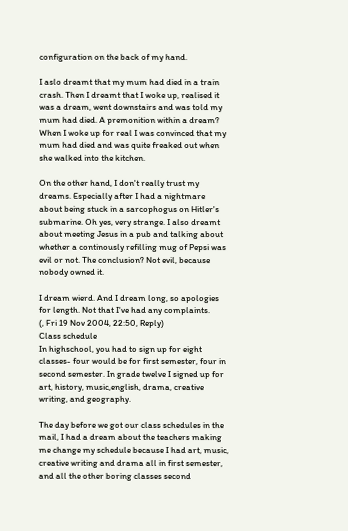configuration on the back of my hand.

I aslo dreamt that my mum had died in a train crash. Then I dreamt that I woke up, realised it was a dream, went downstairs and was told my mum had died. A premonition within a dream? When I woke up for real I was convinced that my mum had died and was quite freaked out when she walked into the kitchen.

On the other hand, I don't really trust my dreams. Especially after I had a nightmare about being stuck in a sarcophogus on Hitler's submarine. Oh yes, very strange. I also dreamt about meeting Jesus in a pub and talking about whether a continously refilling mug of Pepsi was evil or not. The conclusion? Not evil, because nobody owned it.

I dream wierd. And I dream long, so apologies for length. Not that I've had any complaints.
(, Fri 19 Nov 2004, 22:50, Reply)
Class schedule
In highschool, you had to sign up for eight classes- four would be for first semester, four in second semester. In grade twelve I signed up for art, history, music,english, drama, creative writing, and geography.

The day before we got our class schedules in the mail, I had a dream about the teachers making me change my schedule because I had art, music, creative writing and drama all in first semester, and all the other boring classes second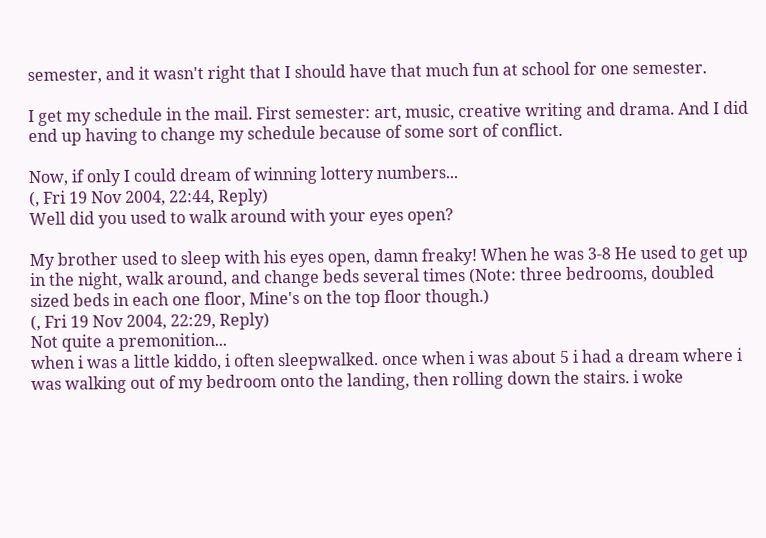semester, and it wasn't right that I should have that much fun at school for one semester.

I get my schedule in the mail. First semester: art, music, creative writing and drama. And I did end up having to change my schedule because of some sort of conflict.

Now, if only I could dream of winning lottery numbers...
(, Fri 19 Nov 2004, 22:44, Reply)
Well did you used to walk around with your eyes open?

My brother used to sleep with his eyes open, damn freaky! When he was 3-8 He used to get up in the night, walk around, and change beds several times (Note: three bedrooms, doubled sized beds in each one floor, Mine's on the top floor though.)
(, Fri 19 Nov 2004, 22:29, Reply)
Not quite a premonition...
when i was a little kiddo, i often sleepwalked. once when i was about 5 i had a dream where i was walking out of my bedroom onto the landing, then rolling down the stairs. i woke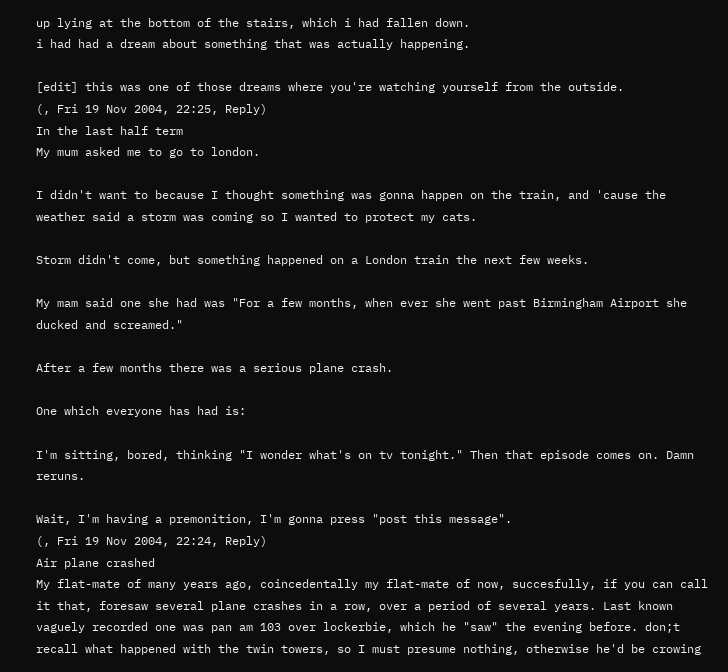up lying at the bottom of the stairs, which i had fallen down.
i had had a dream about something that was actually happening.

[edit] this was one of those dreams where you're watching yourself from the outside.
(, Fri 19 Nov 2004, 22:25, Reply)
In the last half term
My mum asked me to go to london.

I didn't want to because I thought something was gonna happen on the train, and 'cause the weather said a storm was coming so I wanted to protect my cats.

Storm didn't come, but something happened on a London train the next few weeks.

My mam said one she had was "For a few months, when ever she went past Birmingham Airport she ducked and screamed."

After a few months there was a serious plane crash.

One which everyone has had is:

I'm sitting, bored, thinking "I wonder what's on tv tonight." Then that episode comes on. Damn reruns.

Wait, I'm having a premonition, I'm gonna press "post this message".
(, Fri 19 Nov 2004, 22:24, Reply)
Air plane crashed
My flat-mate of many years ago, coincedentally my flat-mate of now, succesfully, if you can call it that, foresaw several plane crashes in a row, over a period of several years. Last known vaguely recorded one was pan am 103 over lockerbie, which he "saw" the evening before. don;t recall what happened with the twin towers, so I must presume nothing, otherwise he'd be crowing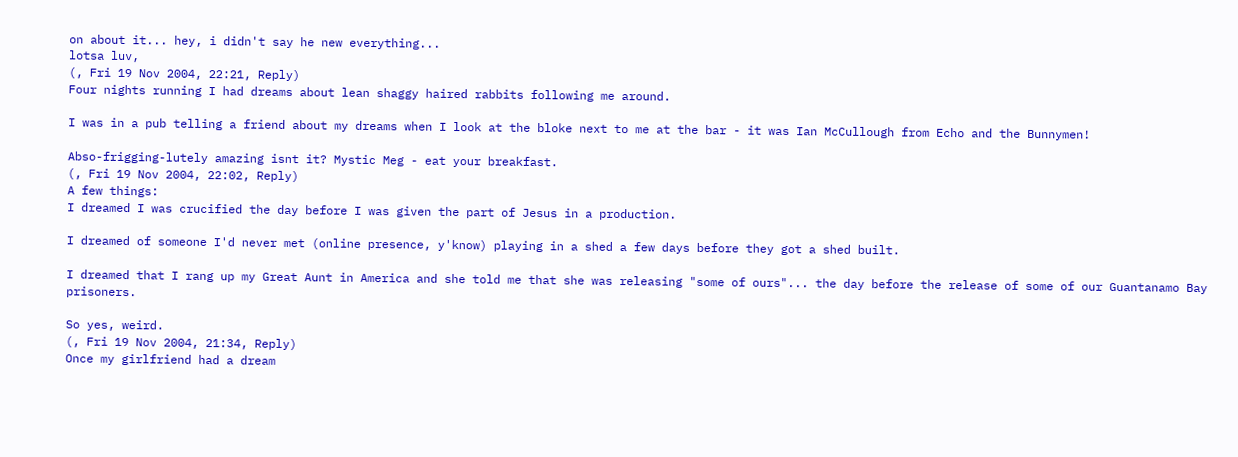on about it... hey, i didn't say he new everything...
lotsa luv,
(, Fri 19 Nov 2004, 22:21, Reply)
Four nights running I had dreams about lean shaggy haired rabbits following me around.

I was in a pub telling a friend about my dreams when I look at the bloke next to me at the bar - it was Ian McCullough from Echo and the Bunnymen!

Abso-frigging-lutely amazing isnt it? Mystic Meg - eat your breakfast.
(, Fri 19 Nov 2004, 22:02, Reply)
A few things:
I dreamed I was crucified the day before I was given the part of Jesus in a production.

I dreamed of someone I'd never met (online presence, y'know) playing in a shed a few days before they got a shed built.

I dreamed that I rang up my Great Aunt in America and she told me that she was releasing "some of ours"... the day before the release of some of our Guantanamo Bay prisoners.

So yes, weird.
(, Fri 19 Nov 2004, 21:34, Reply)
Once my girlfriend had a dream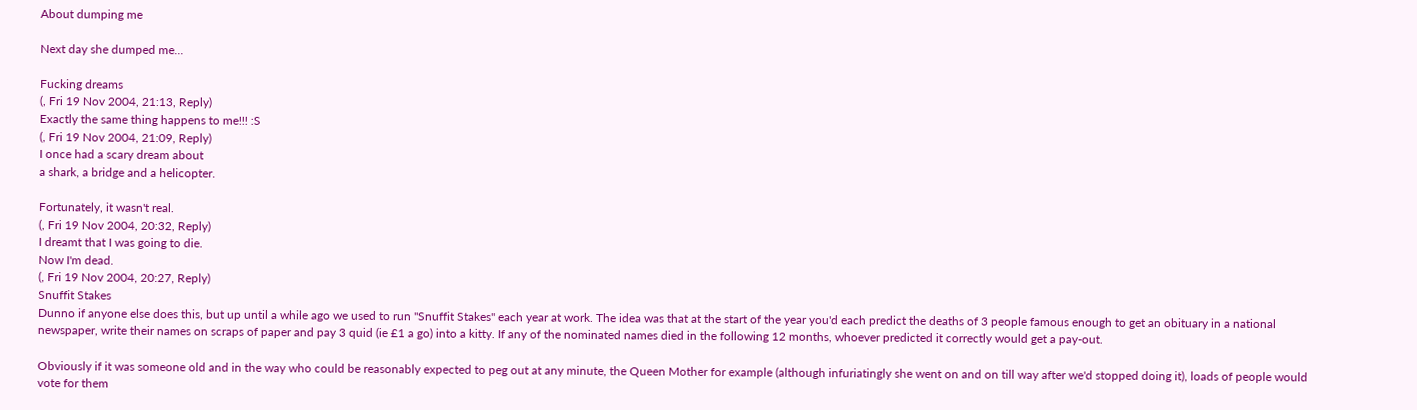About dumping me

Next day she dumped me...

Fucking dreams
(, Fri 19 Nov 2004, 21:13, Reply)
Exactly the same thing happens to me!!! :S
(, Fri 19 Nov 2004, 21:09, Reply)
I once had a scary dream about
a shark, a bridge and a helicopter.

Fortunately, it wasn't real.
(, Fri 19 Nov 2004, 20:32, Reply)
I dreamt that I was going to die.
Now I'm dead.
(, Fri 19 Nov 2004, 20:27, Reply)
Snuffit Stakes
Dunno if anyone else does this, but up until a while ago we used to run "Snuffit Stakes" each year at work. The idea was that at the start of the year you'd each predict the deaths of 3 people famous enough to get an obituary in a national newspaper, write their names on scraps of paper and pay 3 quid (ie £1 a go) into a kitty. If any of the nominated names died in the following 12 months, whoever predicted it correctly would get a pay-out.

Obviously if it was someone old and in the way who could be reasonably expected to peg out at any minute, the Queen Mother for example (although infuriatingly she went on and on till way after we'd stopped doing it), loads of people would vote for them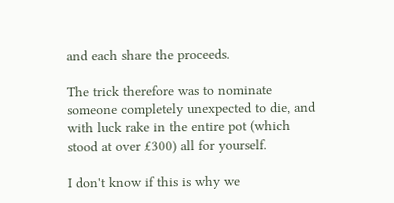and each share the proceeds.

The trick therefore was to nominate someone completely unexpected to die, and with luck rake in the entire pot (which stood at over £300) all for yourself.

I don't know if this is why we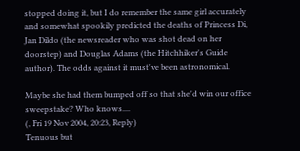stopped doing it, but I do remember the same girl accurately and somewhat spookily predicted the deaths of Princess Di, Jan Dildo (the newsreader who was shot dead on her doorstep) and Douglas Adams (the Hitchhiker's Guide author). The odds against it must've been astronomical.

Maybe she had them bumped off so that she'd win our office sweepstake? Who knows....
(, Fri 19 Nov 2004, 20:23, Reply)
Tenuous but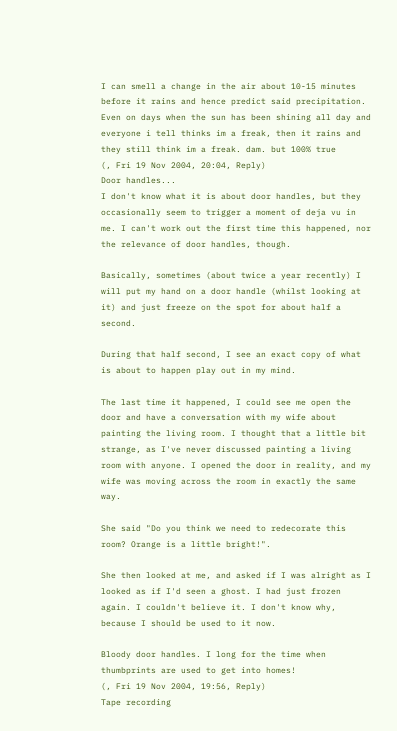I can smell a change in the air about 10-15 minutes before it rains and hence predict said precipitation. Even on days when the sun has been shining all day and everyone i tell thinks im a freak, then it rains and they still think im a freak. dam. but 100% true
(, Fri 19 Nov 2004, 20:04, Reply)
Door handles...
I don't know what it is about door handles, but they occasionally seem to trigger a moment of deja vu in me. I can't work out the first time this happened, nor the relevance of door handles, though.

Basically, sometimes (about twice a year recently) I will put my hand on a door handle (whilst looking at it) and just freeze on the spot for about half a second.

During that half second, I see an exact copy of what is about to happen play out in my mind.

The last time it happened, I could see me open the door and have a conversation with my wife about painting the living room. I thought that a little bit strange, as I've never discussed painting a living room with anyone. I opened the door in reality, and my wife was moving across the room in exactly the same way.

She said "Do you think we need to redecorate this room? Orange is a little bright!".

She then looked at me, and asked if I was alright as I looked as if I'd seen a ghost. I had just frozen again. I couldn't believe it. I don't know why, because I should be used to it now.

Bloody door handles. I long for the time when thumbprints are used to get into homes!
(, Fri 19 Nov 2004, 19:56, Reply)
Tape recording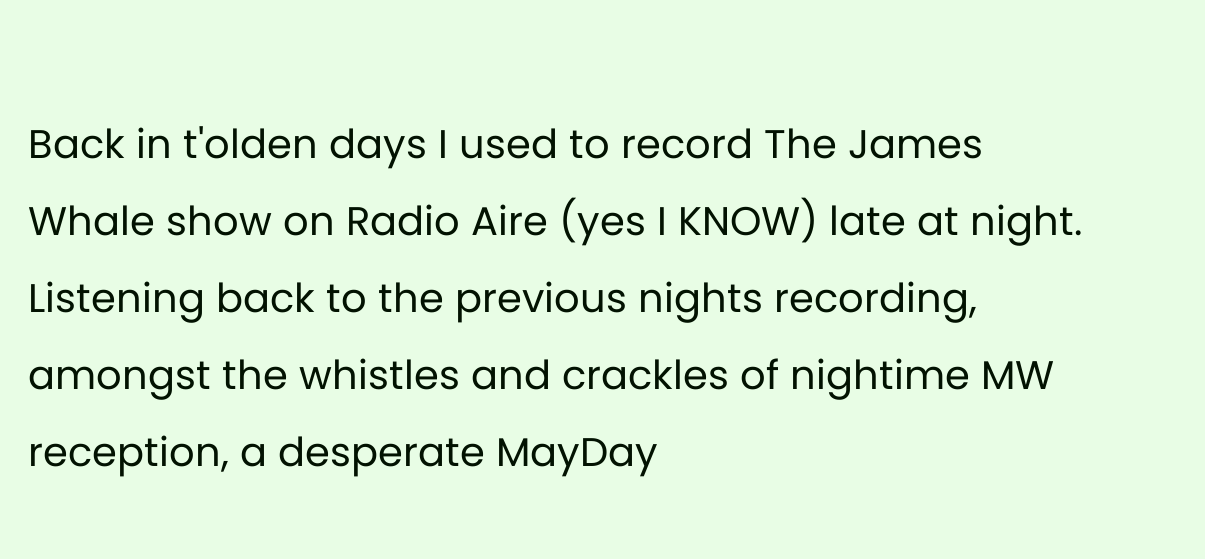Back in t'olden days I used to record The James Whale show on Radio Aire (yes I KNOW) late at night. Listening back to the previous nights recording, amongst the whistles and crackles of nightime MW reception, a desperate MayDay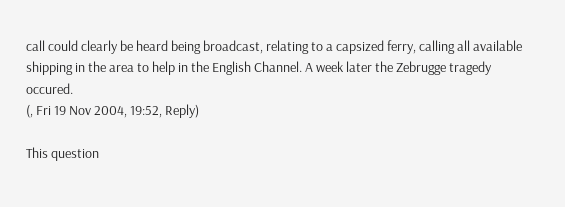call could clearly be heard being broadcast, relating to a capsized ferry, calling all available shipping in the area to help in the English Channel. A week later the Zebrugge tragedy occured.
(, Fri 19 Nov 2004, 19:52, Reply)

This question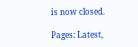is now closed.

Pages: Latest,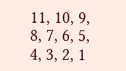11, 10, 9, 8, 7, 6, 5, 4, 3, 2, 1